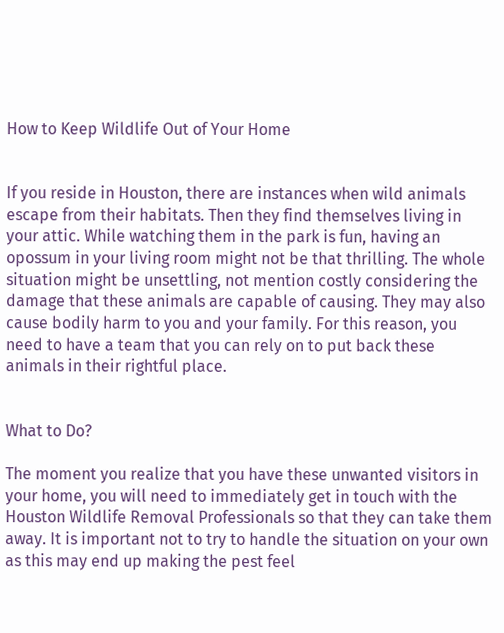How to Keep Wildlife Out of Your Home


If you reside in Houston, there are instances when wild animals escape from their habitats. Then they find themselves living in your attic. While watching them in the park is fun, having an opossum in your living room might not be that thrilling. The whole situation might be unsettling, not mention costly considering the damage that these animals are capable of causing. They may also cause bodily harm to you and your family. For this reason, you need to have a team that you can rely on to put back these animals in their rightful place.


What to Do?

The moment you realize that you have these unwanted visitors in your home, you will need to immediately get in touch with the Houston Wildlife Removal Professionals so that they can take them away. It is important not to try to handle the situation on your own as this may end up making the pest feel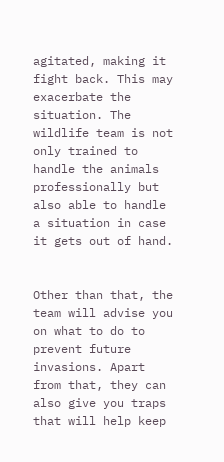agitated, making it fight back. This may exacerbate the situation. The wildlife team is not only trained to handle the animals professionally but also able to handle a situation in case it gets out of hand.


Other than that, the team will advise you on what to do to prevent future invasions. Apart from that, they can also give you traps that will help keep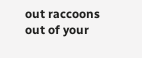out raccoons out of your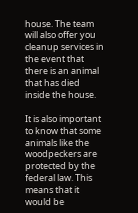house. The team will also offer you cleanup services in the event that there is an animal that has died inside the house.

It is also important to know that some animals like the woodpeckers are protected by the federal law. This means that it would be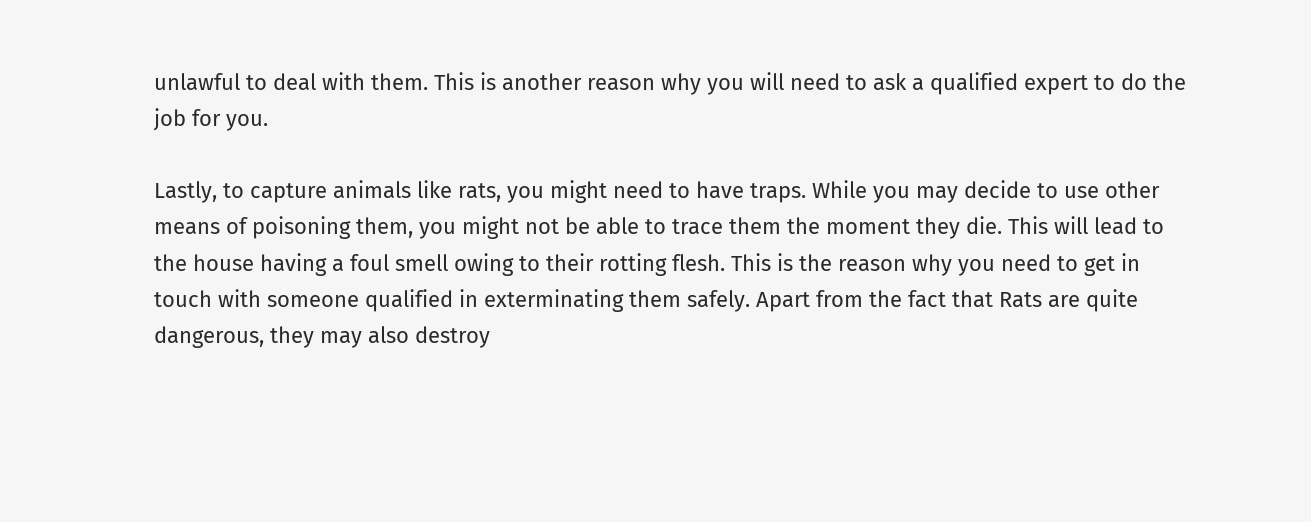unlawful to deal with them. This is another reason why you will need to ask a qualified expert to do the job for you.

Lastly, to capture animals like rats, you might need to have traps. While you may decide to use other means of poisoning them, you might not be able to trace them the moment they die. This will lead to the house having a foul smell owing to their rotting flesh. This is the reason why you need to get in touch with someone qualified in exterminating them safely. Apart from the fact that Rats are quite dangerous, they may also destroy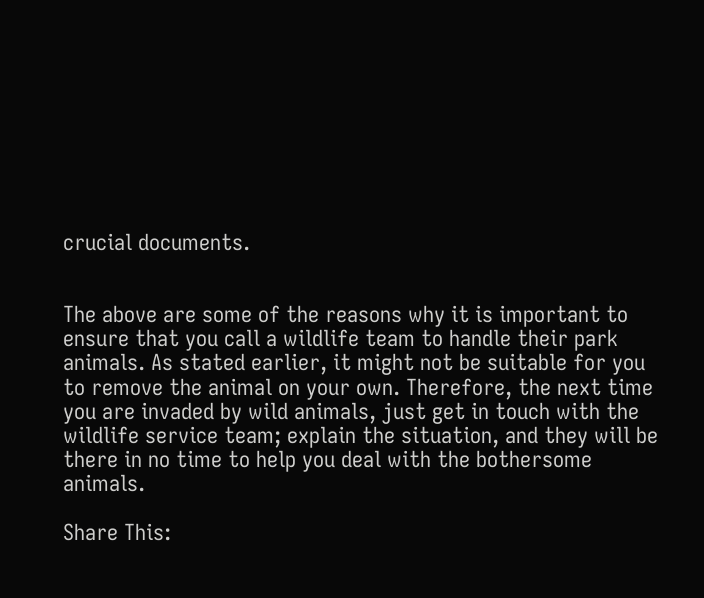crucial documents.


The above are some of the reasons why it is important to ensure that you call a wildlife team to handle their park animals. As stated earlier, it might not be suitable for you to remove the animal on your own. Therefore, the next time you are invaded by wild animals, just get in touch with the wildlife service team; explain the situation, and they will be there in no time to help you deal with the bothersome animals.

Share This: